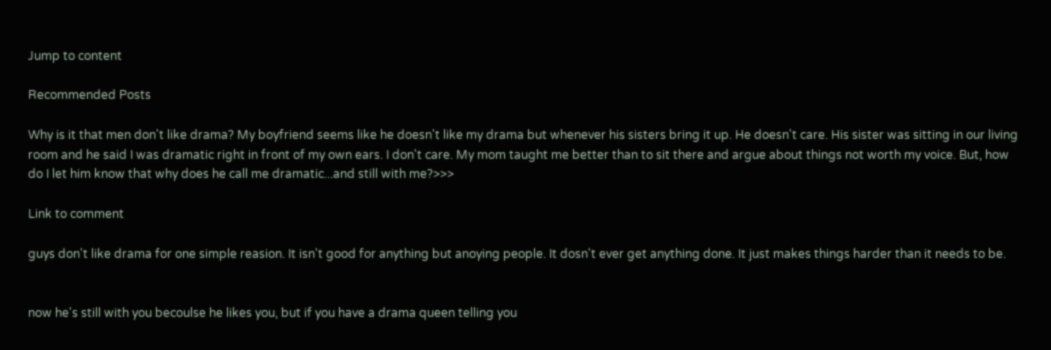Jump to content

Recommended Posts

Why is it that men don't like drama? My boyfriend seems like he doesn't like my drama but whenever his sisters bring it up. He doesn't care. His sister was sitting in our living room and he said I was dramatic right in front of my own ears. I don't care. My mom taught me better than to sit there and argue about things not worth my voice. But, how do I let him know that why does he call me dramatic...and still with me?>>>

Link to comment

guys don't like drama for one simple reasion. It isn't good for anything but anoying people. It dosn't ever get anything done. It just makes things harder than it needs to be.


now he's still with you becoulse he likes you, but if you have a drama queen telling you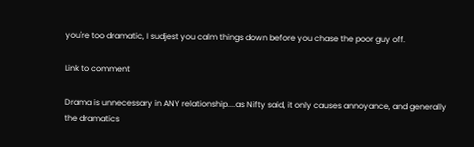you're too dramatic, I sudjest you calm things down before you chase the poor guy off.

Link to comment

Drama is unnecessary in ANY relationship....as Nifty said, it only causes annoyance, and generally the dramatics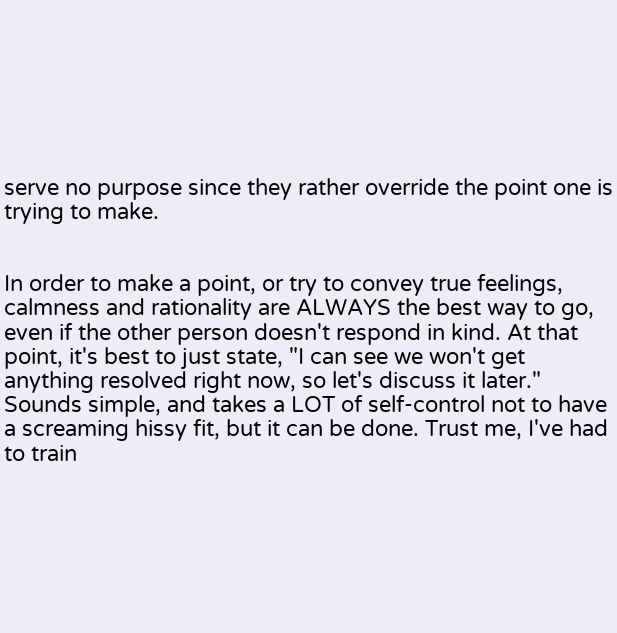serve no purpose since they rather override the point one is trying to make.


In order to make a point, or try to convey true feelings, calmness and rationality are ALWAYS the best way to go, even if the other person doesn't respond in kind. At that point, it's best to just state, "I can see we won't get anything resolved right now, so let's discuss it later." Sounds simple, and takes a LOT of self-control not to have a screaming hissy fit, but it can be done. Trust me, I've had to train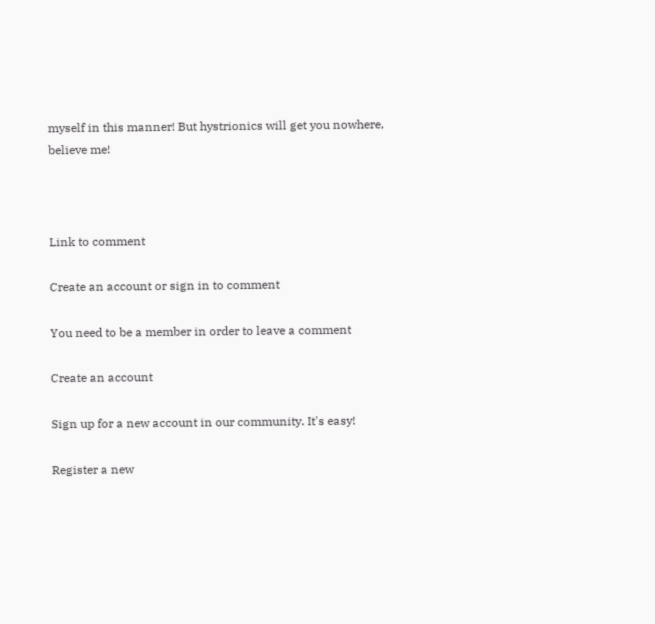myself in this manner! But hystrionics will get you nowhere, believe me!



Link to comment

Create an account or sign in to comment

You need to be a member in order to leave a comment

Create an account

Sign up for a new account in our community. It's easy!

Register a new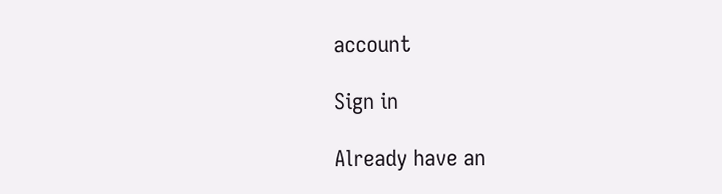account

Sign in

Already have an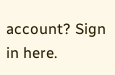account? Sign in here.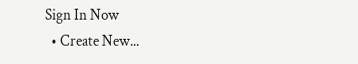Sign In Now
  • Create New...